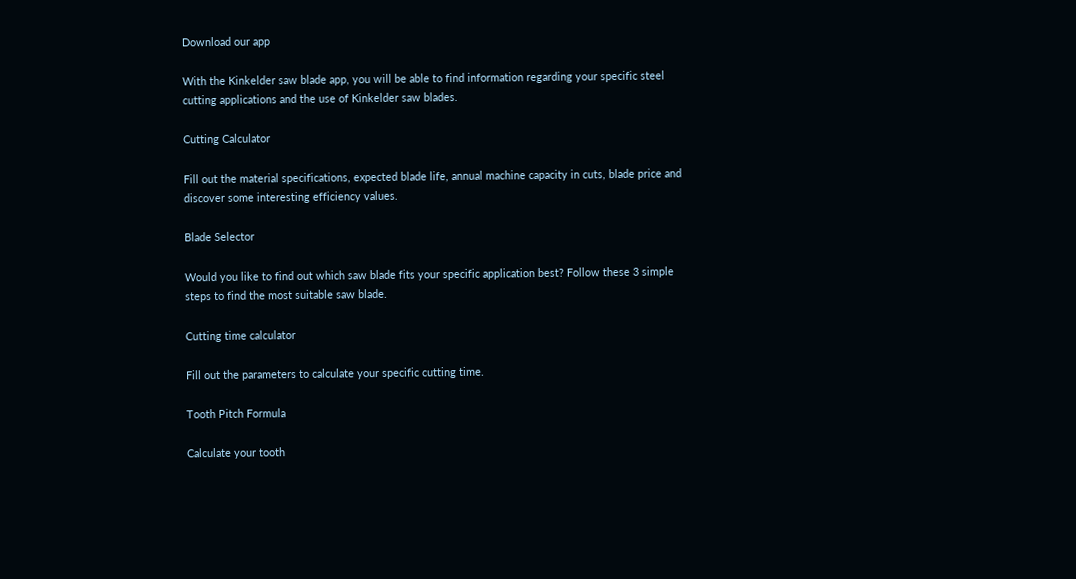Download our app

With the Kinkelder saw blade app, you will be able to find information regarding your specific steel cutting applications and the use of Kinkelder saw blades.

Cutting Calculator

Fill out the material specifications, expected blade life, annual machine capacity in cuts, blade price and discover some interesting efficiency values.

Blade Selector

Would you like to find out which saw blade fits your specific application best? Follow these 3 simple steps to find the most suitable saw blade.

Cutting time calculator

Fill out the parameters to calculate your specific cutting time.

Tooth Pitch Formula

Calculate your tooth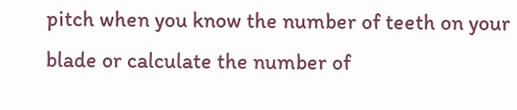pitch when you know the number of teeth on your blade or calculate the number of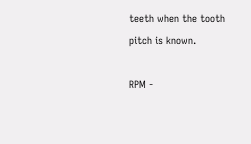teeth when the tooth pitch is known.

RPM -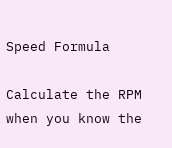Speed Formula

Calculate the RPM when you know the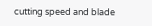cutting speed and blade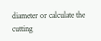diameter or calculate the cutting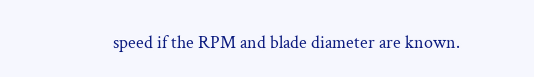speed if the RPM and blade diameter are known.